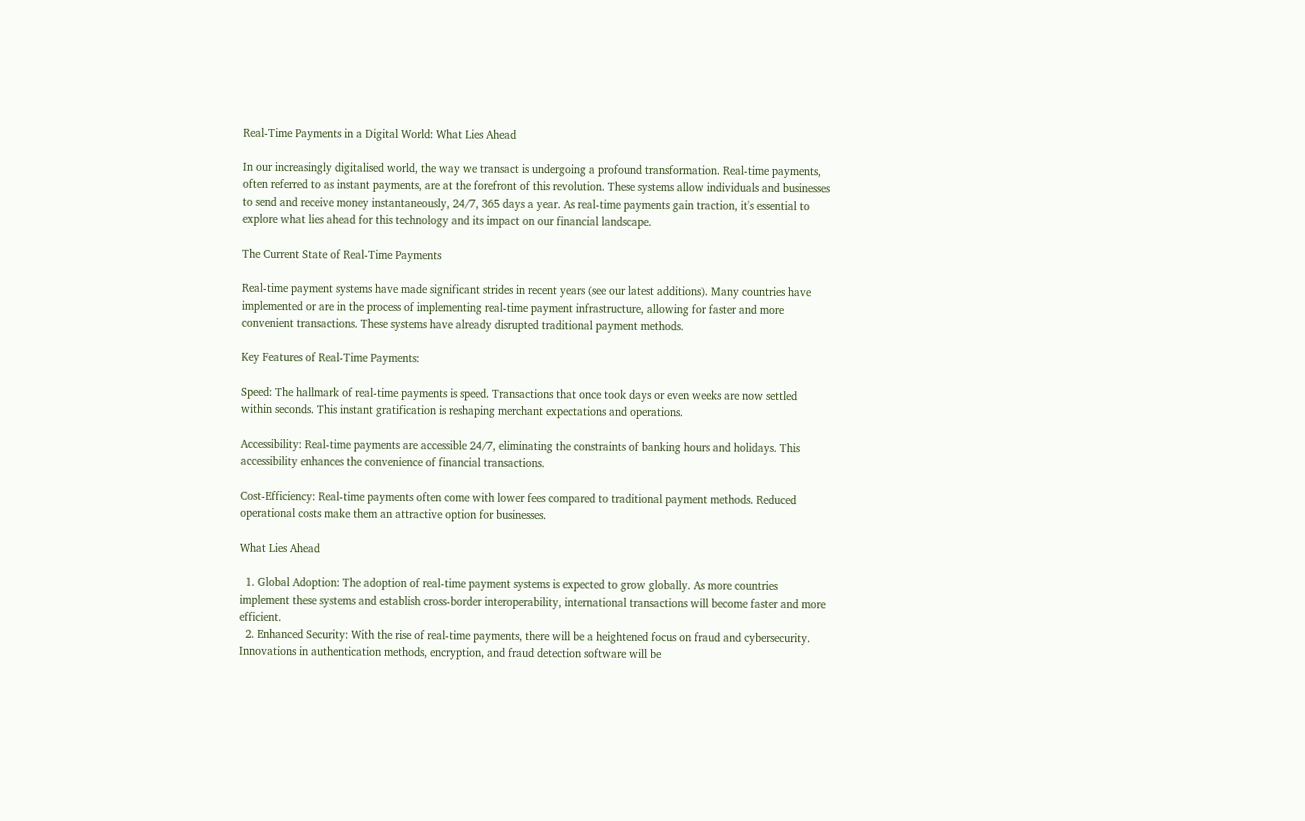Real-Time Payments in a Digital World: What Lies Ahead

In our increasingly digitalised world, the way we transact is undergoing a profound transformation. Real-time payments, often referred to as instant payments, are at the forefront of this revolution. These systems allow individuals and businesses to send and receive money instantaneously, 24/7, 365 days a year. As real-time payments gain traction, it's essential to explore what lies ahead for this technology and its impact on our financial landscape.

The Current State of Real-Time Payments

Real-time payment systems have made significant strides in recent years (see our latest additions). Many countries have implemented or are in the process of implementing real-time payment infrastructure, allowing for faster and more convenient transactions. These systems have already disrupted traditional payment methods.

Key Features of Real-Time Payments:

Speed: The hallmark of real-time payments is speed. Transactions that once took days or even weeks are now settled within seconds. This instant gratification is reshaping merchant expectations and operations.

Accessibility: Real-time payments are accessible 24/7, eliminating the constraints of banking hours and holidays. This accessibility enhances the convenience of financial transactions.

Cost-Efficiency: Real-time payments often come with lower fees compared to traditional payment methods. Reduced operational costs make them an attractive option for businesses.

What Lies Ahead

  1. Global Adoption: The adoption of real-time payment systems is expected to grow globally. As more countries implement these systems and establish cross-border interoperability, international transactions will become faster and more efficient.
  2. Enhanced Security: With the rise of real-time payments, there will be a heightened focus on fraud and cybersecurity. Innovations in authentication methods, encryption, and fraud detection software will be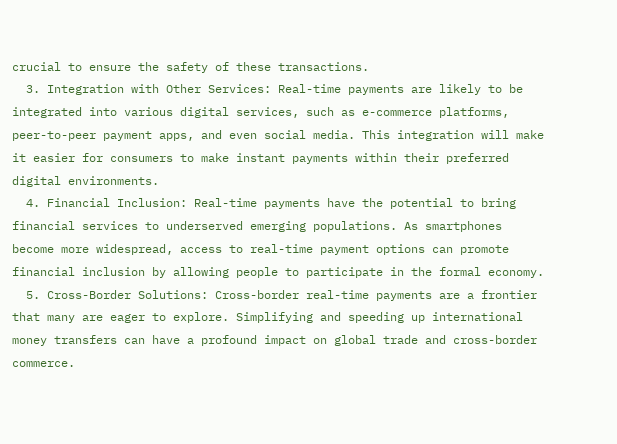crucial to ensure the safety of these transactions.
  3. Integration with Other Services: Real-time payments are likely to be integrated into various digital services, such as e-commerce platforms, peer-to-peer payment apps, and even social media. This integration will make it easier for consumers to make instant payments within their preferred digital environments.
  4. Financial Inclusion: Real-time payments have the potential to bring financial services to underserved emerging populations. As smartphones become more widespread, access to real-time payment options can promote financial inclusion by allowing people to participate in the formal economy.
  5. Cross-Border Solutions: Cross-border real-time payments are a frontier that many are eager to explore. Simplifying and speeding up international money transfers can have a profound impact on global trade and cross-border commerce.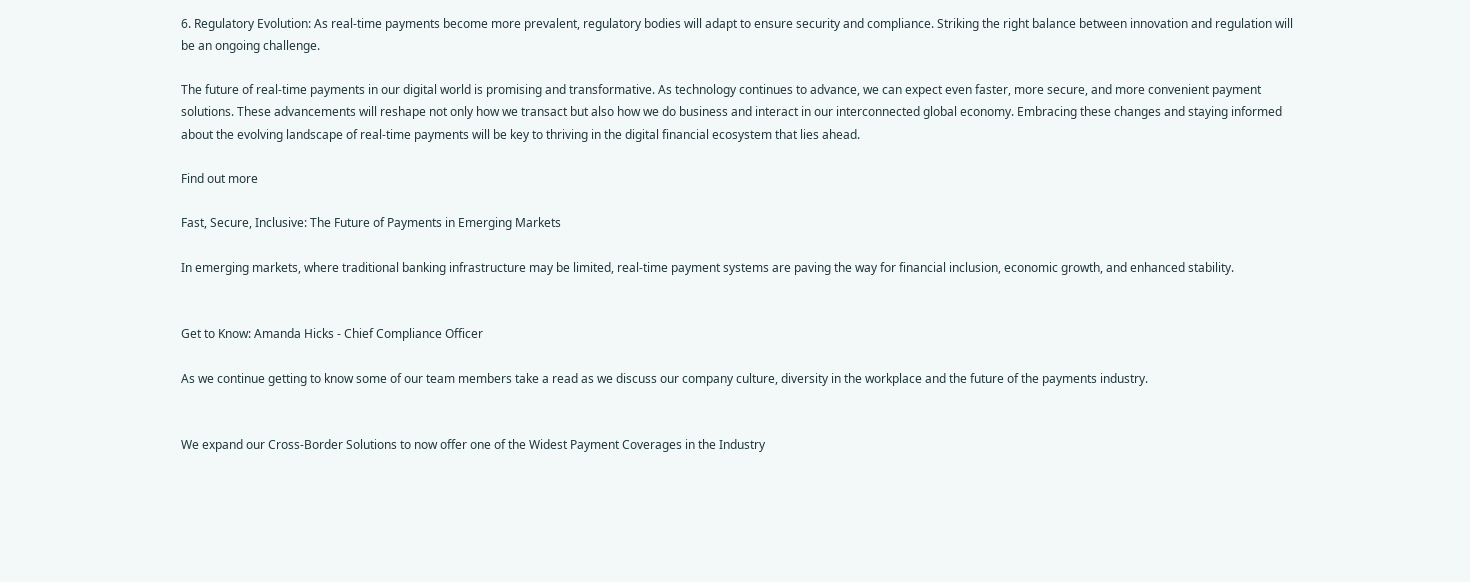6. Regulatory Evolution: As real-time payments become more prevalent, regulatory bodies will adapt to ensure security and compliance. Striking the right balance between innovation and regulation will be an ongoing challenge.

The future of real-time payments in our digital world is promising and transformative. As technology continues to advance, we can expect even faster, more secure, and more convenient payment solutions. These advancements will reshape not only how we transact but also how we do business and interact in our interconnected global economy. Embracing these changes and staying informed about the evolving landscape of real-time payments will be key to thriving in the digital financial ecosystem that lies ahead.

Find out more

Fast, Secure, Inclusive: The Future of Payments in Emerging Markets

In emerging markets, where traditional banking infrastructure may be limited, real-time payment systems are paving the way for financial inclusion, economic growth, and enhanced stability.


Get to Know: Amanda Hicks - Chief Compliance Officer

As we continue getting to know some of our team members take a read as we discuss our company culture, diversity in the workplace and the future of the payments industry.


We expand our Cross-Border Solutions to now offer one of the Widest Payment Coverages in the Industry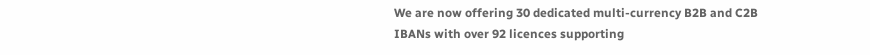We are now offering 30 dedicated multi-currency B2B and C2B IBANs with over 92 licences supporting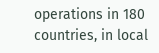operations in 180 countries, in local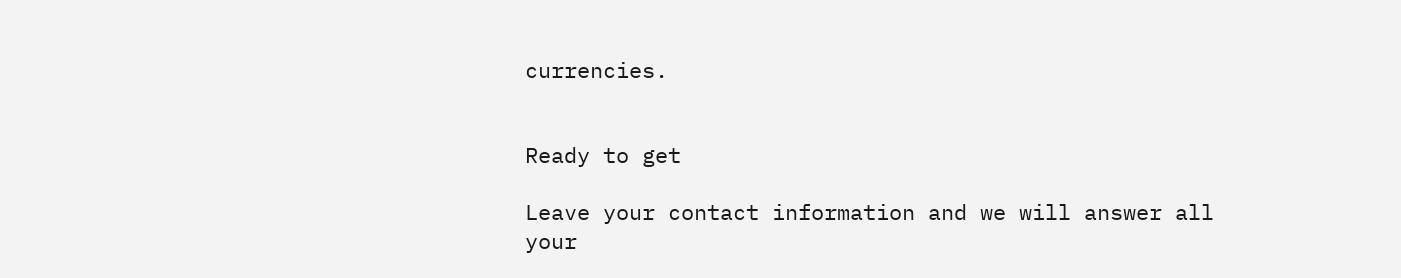currencies.


Ready to get

Leave your contact information and we will answer all
your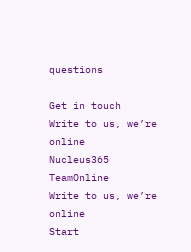questions

Get in touch
Write to us, we’re online
Nucleus365 TeamOnline
Write to us, we’re online
Start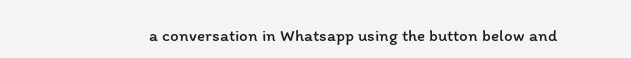a conversation in Whatsapp using the button below and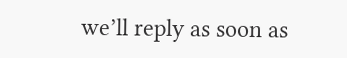we’ll reply as soon as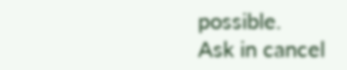possible.
Ask in cancel